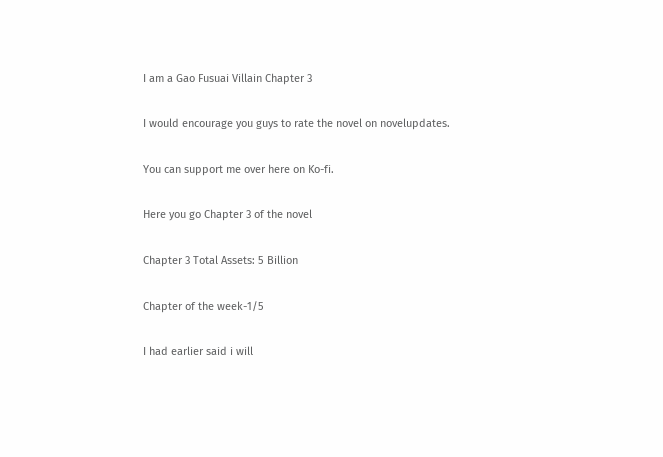I am a Gao Fusuai Villain Chapter 3

I would encourage you guys to rate the novel on novelupdates.

You can support me over here on Ko-fi.

Here you go Chapter 3 of the novel

Chapter 3 Total Assets: 5 Billion

Chapter of the week-1/5

I had earlier said i will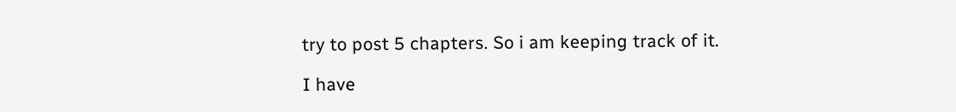try to post 5 chapters. So i am keeping track of it.

I have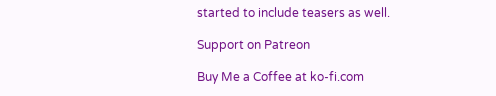started to include teasers as well.

Support on Patreon

Buy Me a Coffee at ko-fi.com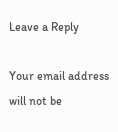Leave a Reply

Your email address will not be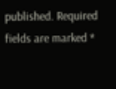published. Required fields are marked *